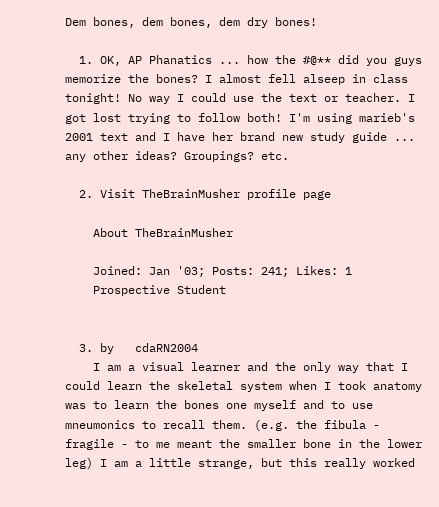Dem bones, dem bones, dem dry bones!

  1. OK, AP Phanatics ... how the #@** did you guys memorize the bones? I almost fell alseep in class tonight! No way I could use the text or teacher. I got lost trying to follow both! I'm using marieb's 2001 text and I have her brand new study guide ... any other ideas? Groupings? etc.

  2. Visit TheBrainMusher profile page

    About TheBrainMusher

    Joined: Jan '03; Posts: 241; Likes: 1
    Prospective Student


  3. by   cdaRN2004
    I am a visual learner and the only way that I could learn the skeletal system when I took anatomy was to learn the bones one myself and to use mneumonics to recall them. (e.g. the fibula - fragile - to me meant the smaller bone in the lower leg) I am a little strange, but this really worked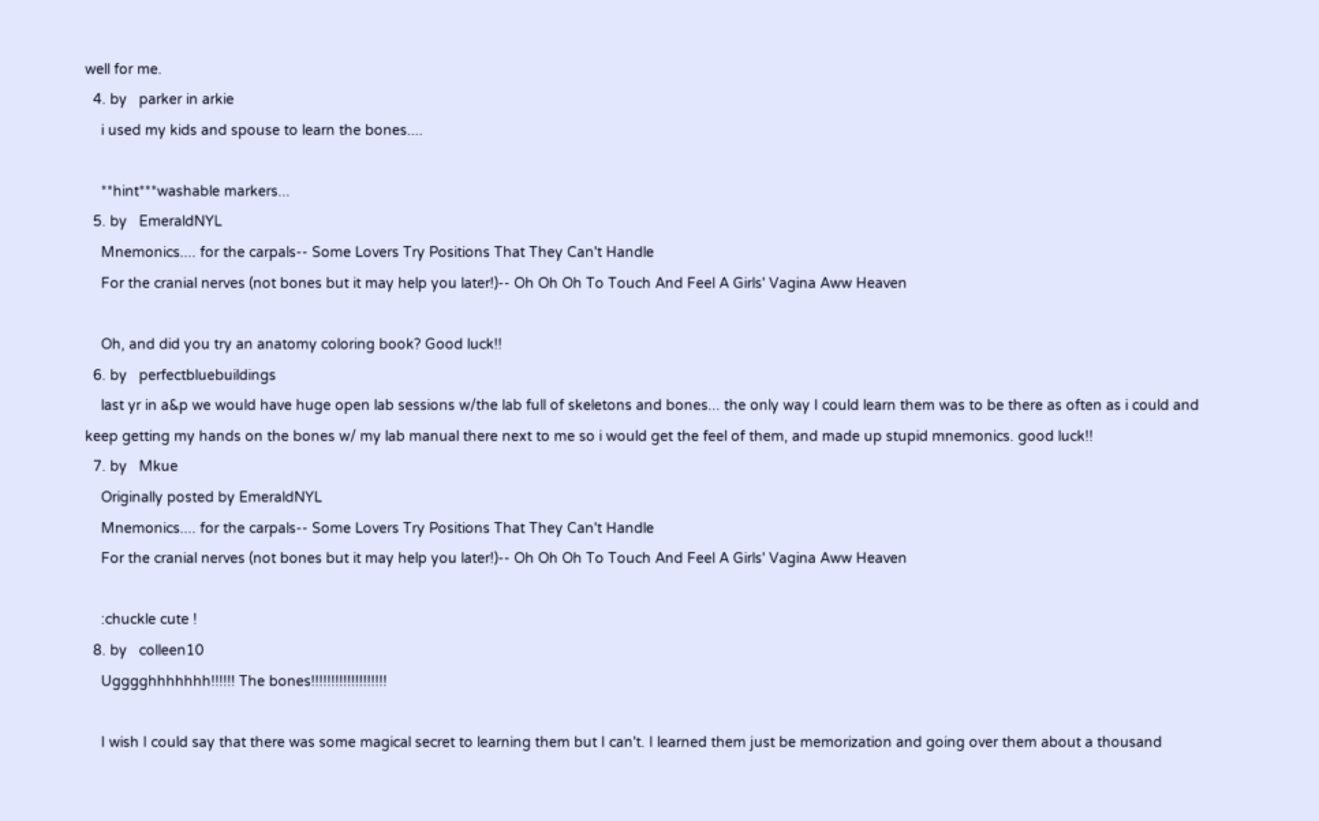well for me.
  4. by   parker in arkie
    i used my kids and spouse to learn the bones....

    **hint***washable markers...
  5. by   EmeraldNYL
    Mnemonics.... for the carpals-- Some Lovers Try Positions That They Can't Handle
    For the cranial nerves (not bones but it may help you later!)-- Oh Oh Oh To Touch And Feel A Girls' Vagina Aww Heaven

    Oh, and did you try an anatomy coloring book? Good luck!!
  6. by   perfectbluebuildings
    last yr in a&p we would have huge open lab sessions w/the lab full of skeletons and bones... the only way I could learn them was to be there as often as i could and keep getting my hands on the bones w/ my lab manual there next to me so i would get the feel of them, and made up stupid mnemonics. good luck!!
  7. by   Mkue
    Originally posted by EmeraldNYL
    Mnemonics.... for the carpals-- Some Lovers Try Positions That They Can't Handle
    For the cranial nerves (not bones but it may help you later!)-- Oh Oh Oh To Touch And Feel A Girls' Vagina Aww Heaven

    :chuckle cute !
  8. by   colleen10
    Ugggghhhhhhh!!!!!! The bones!!!!!!!!!!!!!!!!!!!

    I wish I could say that there was some magical secret to learning them but I can't. I learned them just be memorization and going over them about a thousand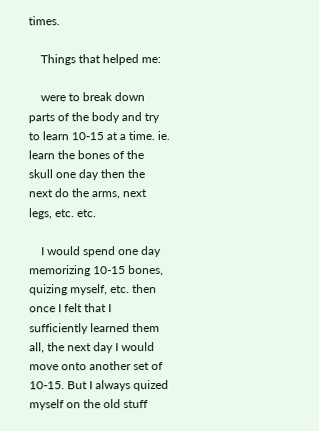times.

    Things that helped me:

    were to break down parts of the body and try to learn 10-15 at a time. ie. learn the bones of the skull one day then the next do the arms, next legs, etc. etc.

    I would spend one day memorizing 10-15 bones, quizing myself, etc. then once I felt that I sufficiently learned them all, the next day I would move onto another set of 10-15. But I always quized myself on the old stuff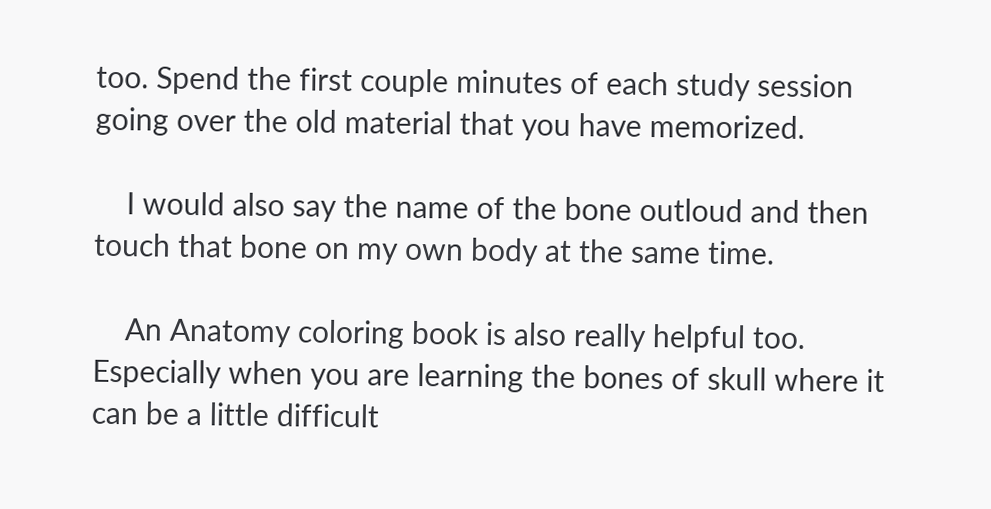too. Spend the first couple minutes of each study session going over the old material that you have memorized.

    I would also say the name of the bone outloud and then touch that bone on my own body at the same time.

    An Anatomy coloring book is also really helpful too. Especially when you are learning the bones of skull where it can be a little difficult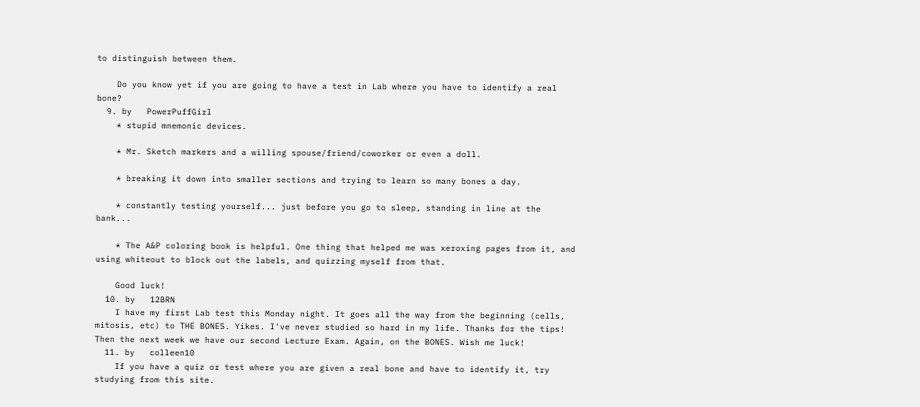to distinguish between them.

    Do you know yet if you are going to have a test in Lab where you have to identify a real bone?
  9. by   PowerPuffGirl
    * stupid mnemonic devices.

    * Mr. Sketch markers and a willing spouse/friend/coworker or even a doll.

    * breaking it down into smaller sections and trying to learn so many bones a day.

    * constantly testing yourself... just before you go to sleep, standing in line at the bank...

    * The A&P coloring book is helpful. One thing that helped me was xeroxing pages from it, and using whiteout to block out the labels, and quizzing myself from that.

    Good luck!
  10. by   12BRN
    I have my first Lab test this Monday night. It goes all the way from the beginning (cells, mitosis, etc) to THE BONES. Yikes. I've never studied so hard in my life. Thanks for the tips! Then the next week we have our second Lecture Exam. Again, on the BONES. Wish me luck!
  11. by   colleen10
    If you have a quiz or test where you are given a real bone and have to identify it, try studying from this site.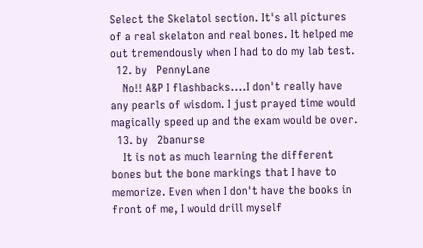Select the Skelatol section. It's all pictures of a real skelaton and real bones. It helped me out tremendously when I had to do my lab test.
  12. by   PennyLane
    No!! A&P I flashbacks....I don't really have any pearls of wisdom. I just prayed time would magically speed up and the exam would be over.
  13. by   2banurse
    It is not as much learning the different bones but the bone markings that I have to memorize. Even when I don't have the books in front of me, I would drill myself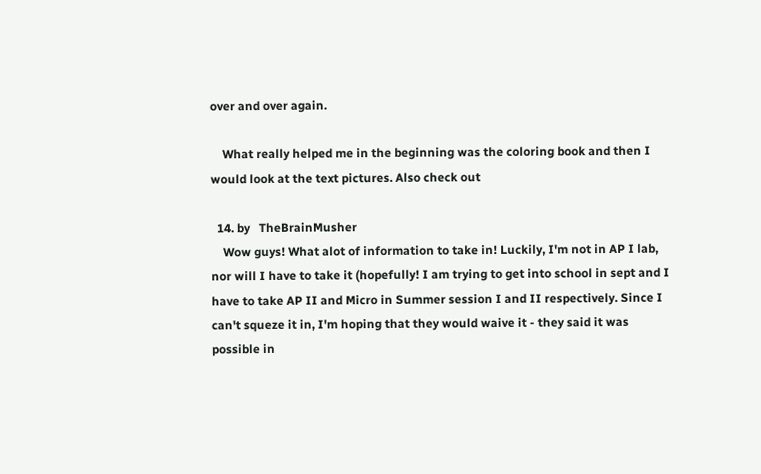over and over again.

    What really helped me in the beginning was the coloring book and then I would look at the text pictures. Also check out

  14. by   TheBrainMusher
    Wow guys! What alot of information to take in! Luckily, I'm not in AP I lab, nor will I have to take it (hopefully! I am trying to get into school in sept and I have to take AP II and Micro in Summer session I and II respectively. Since I can't squeze it in, I'm hoping that they would waive it - they said it was possible in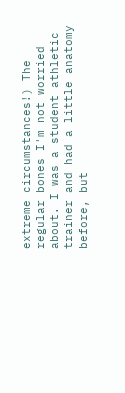extreme circumstances!) The regular bones I'm not worried about. I was a student athletic trainer and had a little anatomy before, but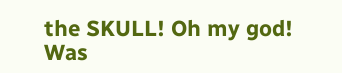the SKULL! Oh my god! Was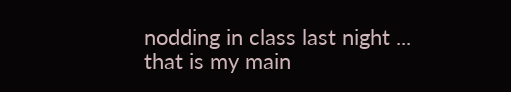nodding in class last night ... that is my main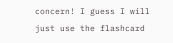concern! I guess I will just use the flashcard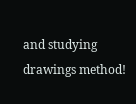and studying drawings method!